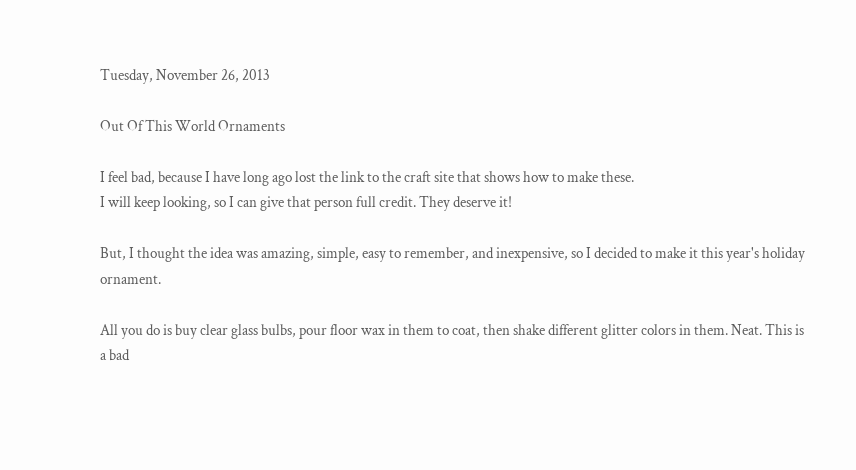Tuesday, November 26, 2013

Out Of This World Ornaments

I feel bad, because I have long ago lost the link to the craft site that shows how to make these.
I will keep looking, so I can give that person full credit. They deserve it!

But, I thought the idea was amazing, simple, easy to remember, and inexpensive, so I decided to make it this year's holiday ornament.

All you do is buy clear glass bulbs, pour floor wax in them to coat, then shake different glitter colors in them. Neat. This is a bad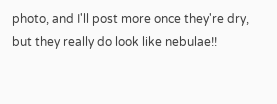photo, and I'll post more once they're dry, but they really do look like nebulae!!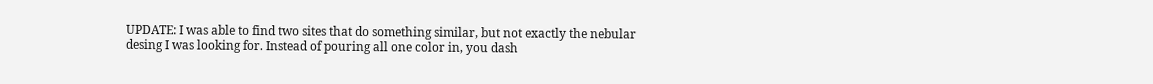UPDATE: I was able to find two sites that do something similar, but not exactly the nebular desing I was looking for. Instead of pouring all one color in, you dash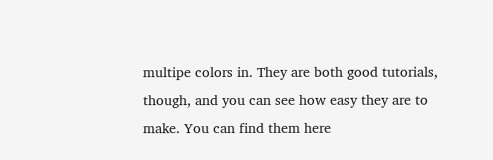multipe colors in. They are both good tutorials, though, and you can see how easy they are to make. You can find them here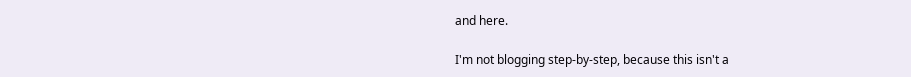and here.

I'm not blogging step-by-step, because this isn't a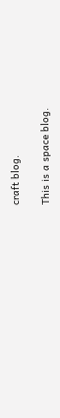craft blog.

This is a space blog.